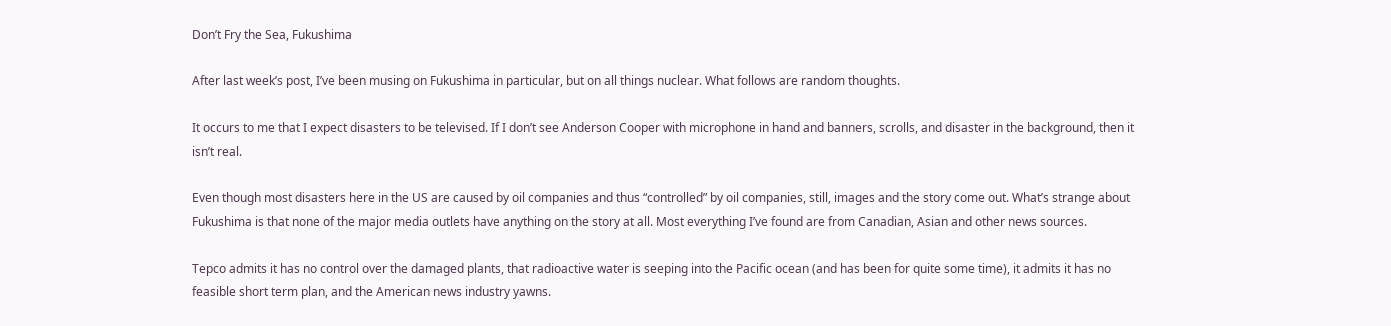Don’t Fry the Sea, Fukushima

After last week’s post, I’ve been musing on Fukushima in particular, but on all things nuclear. What follows are random thoughts.

It occurs to me that I expect disasters to be televised. If I don’t see Anderson Cooper with microphone in hand and banners, scrolls, and disaster in the background, then it isn’t real.

Even though most disasters here in the US are caused by oil companies and thus “controlled” by oil companies, still, images and the story come out. What’s strange about Fukushima is that none of the major media outlets have anything on the story at all. Most everything I’ve found are from Canadian, Asian and other news sources.

Tepco admits it has no control over the damaged plants, that radioactive water is seeping into the Pacific ocean (and has been for quite some time), it admits it has no feasible short term plan, and the American news industry yawns.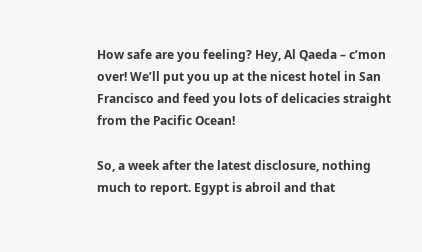How safe are you feeling? Hey, Al Qaeda – c’mon over! We’ll put you up at the nicest hotel in San Francisco and feed you lots of delicacies straight from the Pacific Ocean!

So, a week after the latest disclosure, nothing much to report. Egypt is abroil and that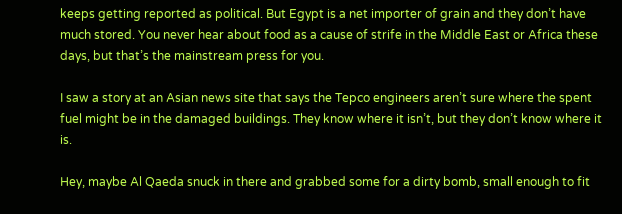keeps getting reported as political. But Egypt is a net importer of grain and they don’t have much stored. You never hear about food as a cause of strife in the Middle East or Africa these days, but that’s the mainstream press for you.

I saw a story at an Asian news site that says the Tepco engineers aren’t sure where the spent fuel might be in the damaged buildings. They know where it isn’t, but they don’t know where it is.

Hey, maybe Al Qaeda snuck in there and grabbed some for a dirty bomb, small enough to fit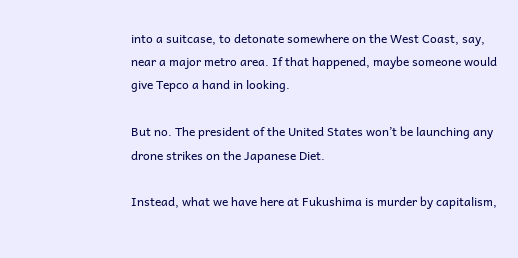into a suitcase, to detonate somewhere on the West Coast, say, near a major metro area. If that happened, maybe someone would give Tepco a hand in looking.

But no. The president of the United States won’t be launching any drone strikes on the Japanese Diet.

Instead, what we have here at Fukushima is murder by capitalism,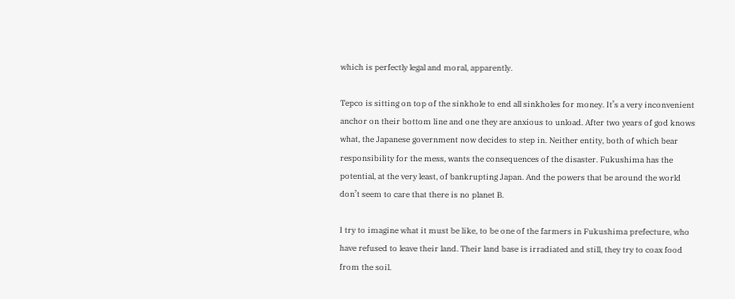which is perfectly legal and moral, apparently.

Tepco is sitting on top of the sinkhole to end all sinkholes for money. It’s a very inconvenient anchor on their bottom line and one they are anxious to unload. After two years of god knows what, the Japanese government now decides to step in. Neither entity, both of which bear responsibility for the mess, wants the consequences of the disaster. Fukushima has the potential, at the very least, of bankrupting Japan. And the powers that be around the world don’t seem to care that there is no planet B.

I try to imagine what it must be like, to be one of the farmers in Fukushima prefecture, who have refused to leave their land. Their land base is irradiated and still, they try to coax food from the soil.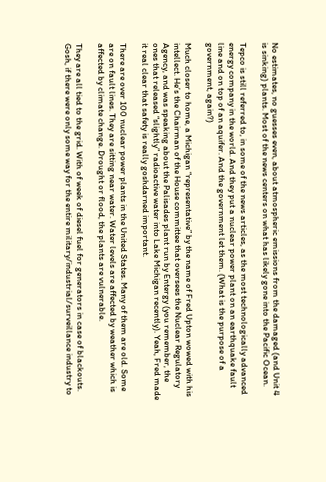No estimates, no guesses even, about atmospheric emissions from the damaged (and Unit 4 is sinking) plants. Most of the news centers on what has likely gone into the Pacific Ocean.

Tepco is still referred to, in some of the news articles, as the most technologically advanced energy company in the world. And they put a nuclear power plant on an earthquake fault line and on top of an aquifer. And the government let them. (What is the purpose of a government, again?)

Much closer to home, a Michigan “representative” by the name of Fred Upton wowed with his intellect. He’s the Chairman of the House committee that oversees the Nuclear Regulatory Agency, and was speaking about the Palisades plant run by Entergy (you remember, the ones that released “slightly” radioactive water into Lake Michigan recently). Yeah, Fred made it real clear that safety is really goshdarned important.

There are over 100 nuclear power plants in the United States. Many of them are old. Some are on fault lines. They are sitting near water. Water levels are affected by weather which is affected by climate change. Drought or flood, the plants are vulnerable.

They are all tied to the grid. With of week of diesel fuel for generators in case of blackouts.
Gosh, if there were only some way for the entire military/industrial/surveillance industry to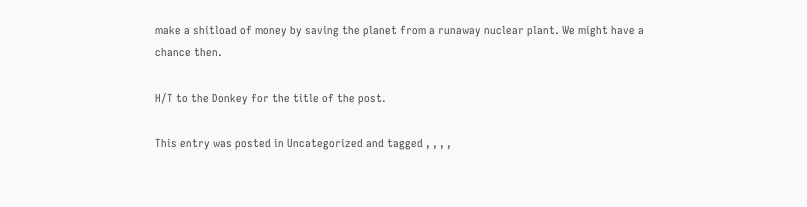make a shitload of money by saving the planet from a runaway nuclear plant. We might have a chance then.

H/T to the Donkey for the title of the post.

This entry was posted in Uncategorized and tagged , , , ,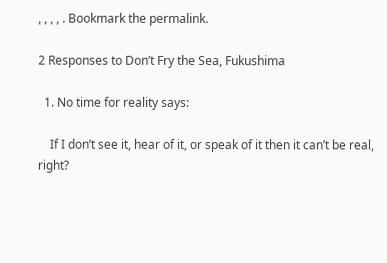, , , , . Bookmark the permalink.

2 Responses to Don’t Fry the Sea, Fukushima

  1. No time for reality says:

    If I don’t see it, hear of it, or speak of it then it can’t be real, right?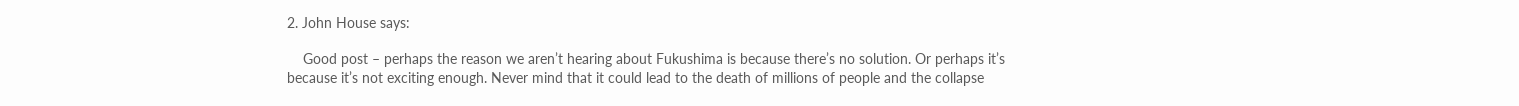2. John House says:

    Good post – perhaps the reason we aren’t hearing about Fukushima is because there’s no solution. Or perhaps it’s because it’s not exciting enough. Never mind that it could lead to the death of millions of people and the collapse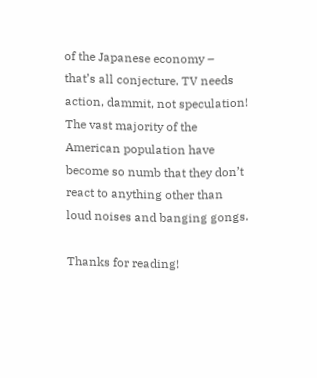of the Japanese economy – that’s all conjecture. TV needs action, dammit, not speculation! The vast majority of the American population have become so numb that they don’t react to anything other than loud noises and banging gongs.

Thanks for reading!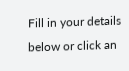Fill in your details below or click an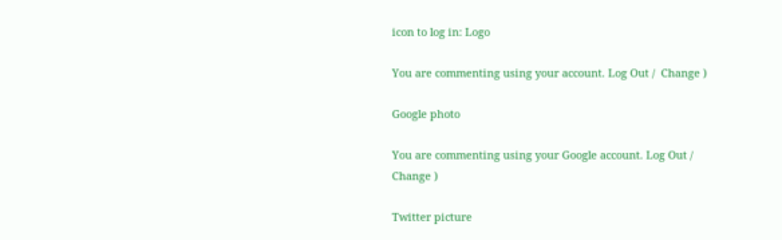icon to log in: Logo

You are commenting using your account. Log Out /  Change )

Google photo

You are commenting using your Google account. Log Out /  Change )

Twitter picture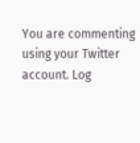You are commenting using your Twitter account. Log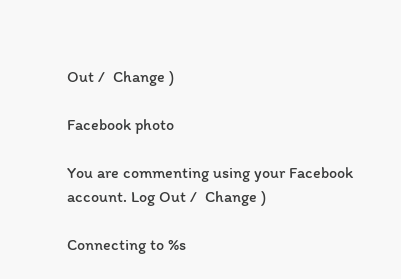Out /  Change )

Facebook photo

You are commenting using your Facebook account. Log Out /  Change )

Connecting to %s